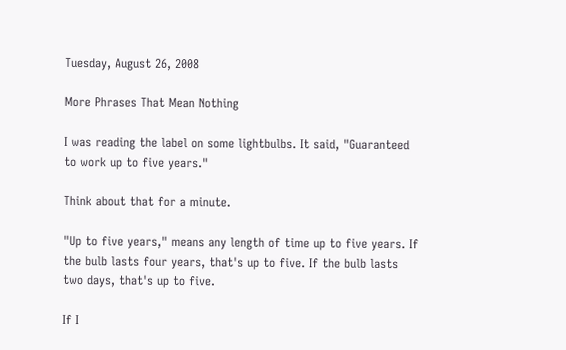Tuesday, August 26, 2008

More Phrases That Mean Nothing

I was reading the label on some lightbulbs. It said, "Guaranteed to work up to five years."

Think about that for a minute.

"Up to five years," means any length of time up to five years. If the bulb lasts four years, that's up to five. If the bulb lasts two days, that's up to five.

If I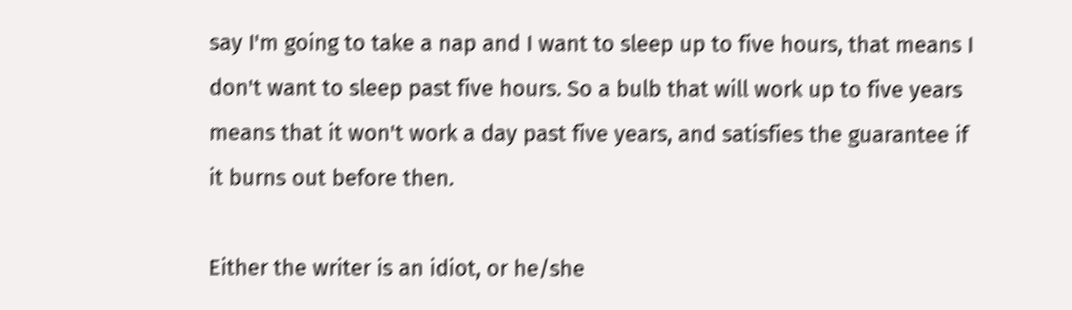say I'm going to take a nap and I want to sleep up to five hours, that means I don't want to sleep past five hours. So a bulb that will work up to five years means that it won't work a day past five years, and satisfies the guarantee if it burns out before then.

Either the writer is an idiot, or he/she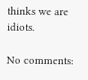thinks we are idiots.

No comments: